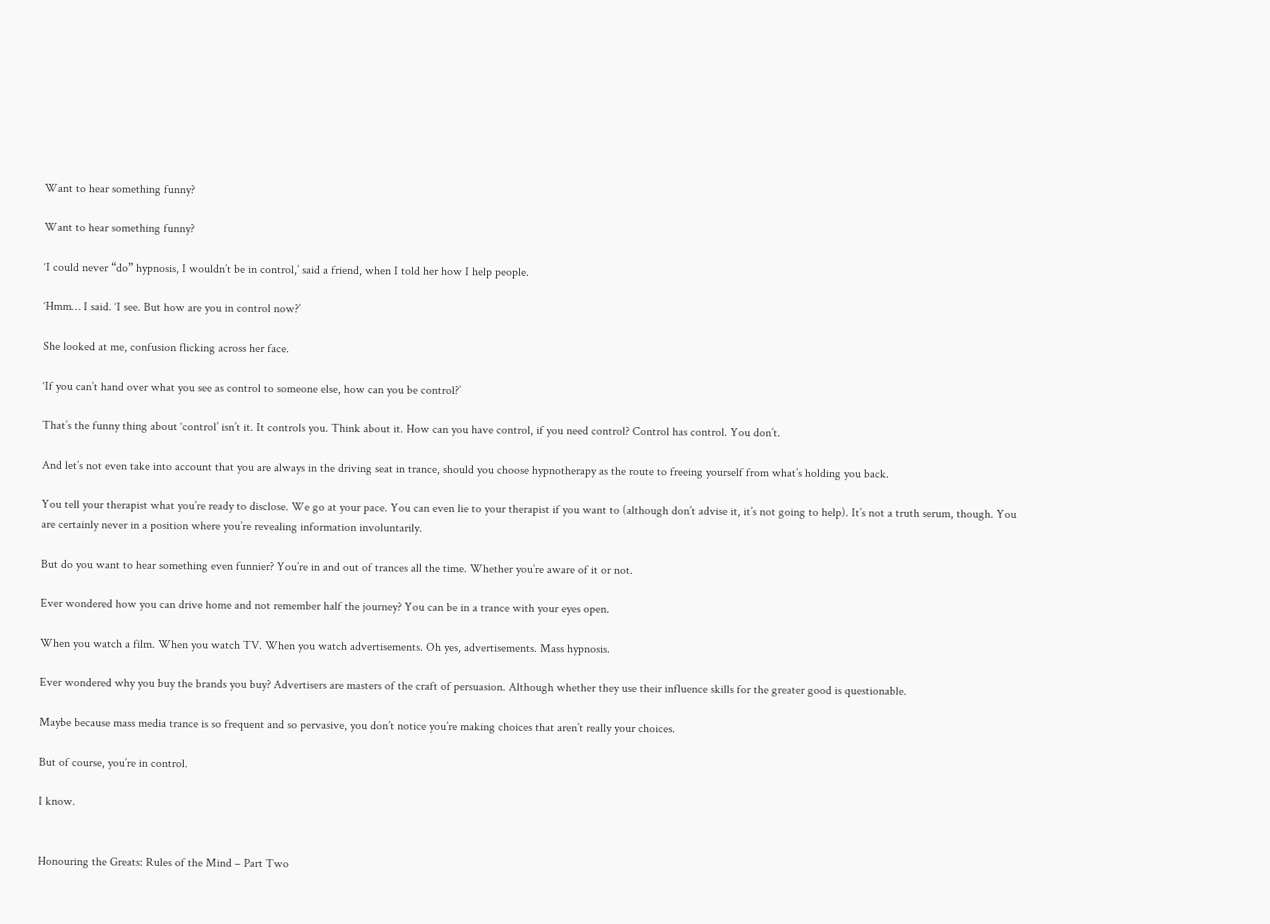Want to hear something funny?

Want to hear something funny?

‘I could never “do” hypnosis, I wouldn’t be in control,’ said a friend, when I told her how I help people.

‘Hmm… I said. ‘I see. But how are you in control now?’

She looked at me, confusion flicking across her face.

‘If you can’t hand over what you see as control to someone else, how can you be control?’

That’s the funny thing about ‘control’ isn’t it. It controls you. Think about it. How can you have control, if you need control? Control has control. You don’t.

And let’s not even take into account that you are always in the driving seat in trance, should you choose hypnotherapy as the route to freeing yourself from what’s holding you back.

You tell your therapist what you’re ready to disclose. We go at your pace. You can even lie to your therapist if you want to (although don’t advise it, it’s not going to help). It’s not a truth serum, though. You are certainly never in a position where you’re revealing information involuntarily.

But do you want to hear something even funnier? You’re in and out of trances all the time. Whether you’re aware of it or not.

Ever wondered how you can drive home and not remember half the journey? You can be in a trance with your eyes open.

When you watch a film. When you watch TV. When you watch advertisements. Oh yes, advertisements. Mass hypnosis.

Ever wondered why you buy the brands you buy? Advertisers are masters of the craft of persuasion. Although whether they use their influence skills for the greater good is questionable.

Maybe because mass media trance is so frequent and so pervasive, you don’t notice you’re making choices that aren’t really your choices.

But of course, you’re in control.

I know.


Honouring the Greats: Rules of the Mind – Part Two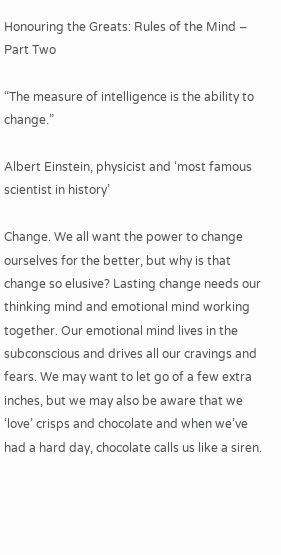Honouring the Greats: Rules of the Mind – Part Two

“The measure of intelligence is the ability to change.”

Albert Einstein, physicist and ‘most famous scientist in history’

Change. We all want the power to change ourselves for the better, but why is that change so elusive? Lasting change needs our thinking mind and emotional mind working together. Our emotional mind lives in the subconscious and drives all our cravings and fears. We may want to let go of a few extra inches, but we may also be aware that we ‘love’ crisps and chocolate and when we’ve had a hard day, chocolate calls us like a siren.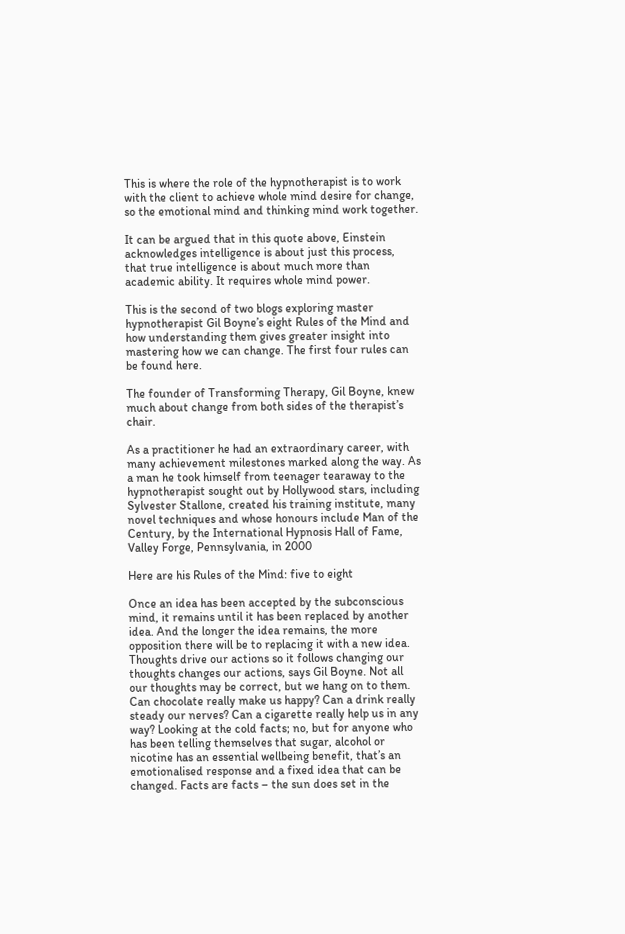This is where the role of the hypnotherapist is to work with the client to achieve whole mind desire for change, so the emotional mind and thinking mind work together.

It can be argued that in this quote above, Einstein acknowledges intelligence is about just this process, that true intelligence is about much more than academic ability. It requires whole mind power.

This is the second of two blogs exploring master hypnotherapist Gil Boyne’s eight Rules of the Mind and how understanding them gives greater insight into mastering how we can change. The first four rules can be found here.

The founder of Transforming Therapy, Gil Boyne, knew much about change from both sides of the therapist’s chair.

As a practitioner he had an extraordinary career, with many achievement milestones marked along the way. As a man he took himself from teenager tearaway to the hypnotherapist sought out by Hollywood stars, including Sylvester Stallone, created his training institute, many novel techniques and whose honours include Man of the Century, by the International Hypnosis Hall of Fame, Valley Forge, Pennsylvania, in 2000

Here are his Rules of the Mind: five to eight

Once an idea has been accepted by the subconscious mind, it remains until it has been replaced by another idea. And the longer the idea remains, the more opposition there will be to replacing it with a new idea.
Thoughts drive our actions so it follows changing our thoughts changes our actions, says Gil Boyne. Not all our thoughts may be correct, but we hang on to them. Can chocolate really make us happy? Can a drink really steady our nerves? Can a cigarette really help us in any way? Looking at the cold facts; no, but for anyone who has been telling themselves that sugar, alcohol or nicotine has an essential wellbeing benefit, that’s an emotionalised response and a fixed idea that can be changed. Facts are facts – the sun does set in the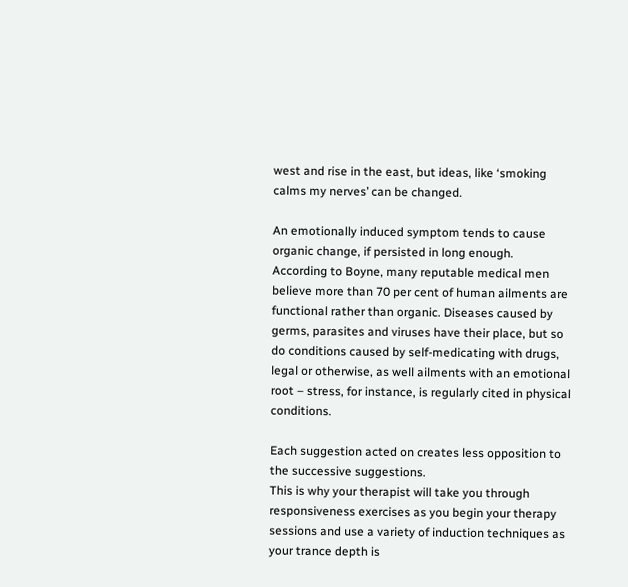west and rise in the east, but ideas, like ‘smoking calms my nerves’ can be changed.

An emotionally induced symptom tends to cause organic change, if persisted in long enough.
According to Boyne, many reputable medical men believe more than 70 per cent of human ailments are functional rather than organic. Diseases caused by germs, parasites and viruses have their place, but so do conditions caused by self-medicating with drugs, legal or otherwise, as well ailments with an emotional root – stress, for instance, is regularly cited in physical conditions.

Each suggestion acted on creates less opposition to the successive suggestions.
This is why your therapist will take you through responsiveness exercises as you begin your therapy sessions and use a variety of induction techniques as your trance depth is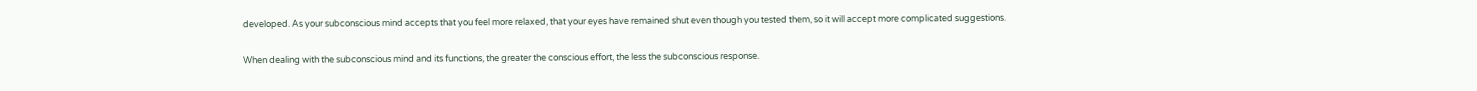developed. As your subconscious mind accepts that you feel more relaxed, that your eyes have remained shut even though you tested them, so it will accept more complicated suggestions.

When dealing with the subconscious mind and its functions, the greater the conscious effort, the less the subconscious response.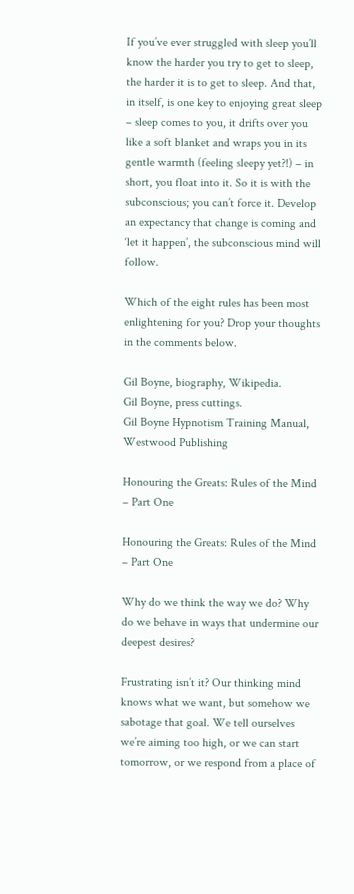If you’ve ever struggled with sleep you’ll know the harder you try to get to sleep, the harder it is to get to sleep. And that, in itself, is one key to enjoying great sleep – sleep comes to you, it drifts over you like a soft blanket and wraps you in its gentle warmth (feeling sleepy yet?!) – in short, you float into it. So it is with the subconscious; you can’t force it. Develop an expectancy that change is coming and ‘let it happen’, the subconscious mind will follow.

Which of the eight rules has been most enlightening for you? Drop your thoughts in the comments below.

Gil Boyne, biography, Wikipedia.
Gil Boyne, press cuttings.
Gil Boyne Hypnotism Training Manual, Westwood Publishing

Honouring the Greats: Rules of the Mind – Part One

Honouring the Greats: Rules of the Mind – Part One

Why do we think the way we do? Why do we behave in ways that undermine our deepest desires?

Frustrating isn’t it? Our thinking mind knows what we want, but somehow we sabotage that goal. We tell ourselves we’re aiming too high, or we can start tomorrow, or we respond from a place of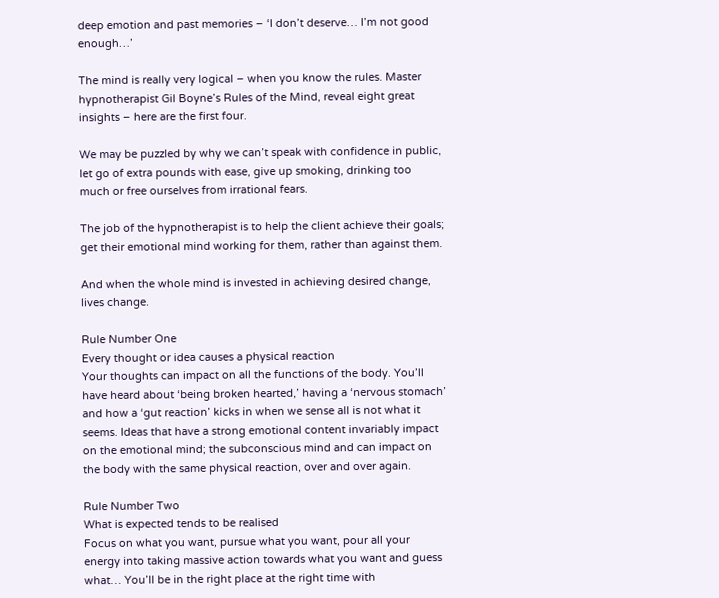deep emotion and past memories – ‘I don’t deserve… I’m not good enough…’

The mind is really very logical – when you know the rules. Master hypnotherapist Gil Boyne’s Rules of the Mind, reveal eight great insights – here are the first four.

We may be puzzled by why we can’t speak with confidence in public, let go of extra pounds with ease, give up smoking, drinking too much or free ourselves from irrational fears.

The job of the hypnotherapist is to help the client achieve their goals; get their emotional mind working for them, rather than against them.

And when the whole mind is invested in achieving desired change, lives change.

Rule Number One
Every thought or idea causes a physical reaction
Your thoughts can impact on all the functions of the body. You’ll have heard about ‘being broken hearted,’ having a ‘nervous stomach’ and how a ‘gut reaction’ kicks in when we sense all is not what it seems. Ideas that have a strong emotional content invariably impact on the emotional mind; the subconscious mind and can impact on the body with the same physical reaction, over and over again.

Rule Number Two
What is expected tends to be realised
Focus on what you want, pursue what you want, pour all your energy into taking massive action towards what you want and guess what… You’ll be in the right place at the right time with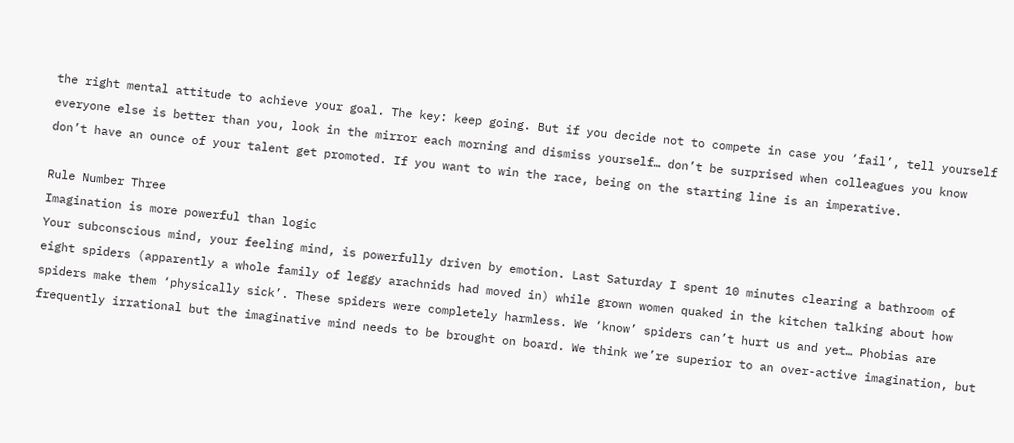the right mental attitude to achieve your goal. The key: keep going. But if you decide not to compete in case you ‘fail’, tell yourself everyone else is better than you, look in the mirror each morning and dismiss yourself… don’t be surprised when colleagues you know don’t have an ounce of your talent get promoted. If you want to win the race, being on the starting line is an imperative.

Rule Number Three
Imagination is more powerful than logic
Your subconscious mind, your feeling mind, is powerfully driven by emotion. Last Saturday I spent 10 minutes clearing a bathroom of eight spiders (apparently a whole family of leggy arachnids had moved in) while grown women quaked in the kitchen talking about how spiders make them ‘physically sick’. These spiders were completely harmless. We ‘know’ spiders can’t hurt us and yet… Phobias are frequently irrational but the imaginative mind needs to be brought on board. We think we’re superior to an over-active imagination, but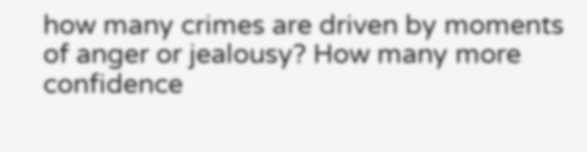how many crimes are driven by moments of anger or jealousy? How many more confidence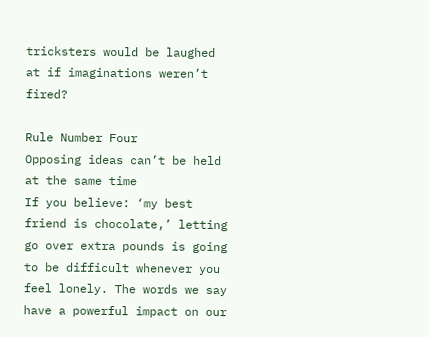tricksters would be laughed at if imaginations weren’t fired?

Rule Number Four
Opposing ideas can’t be held at the same time
If you believe: ‘my best friend is chocolate,’ letting go over extra pounds is going to be difficult whenever you feel lonely. The words we say have a powerful impact on our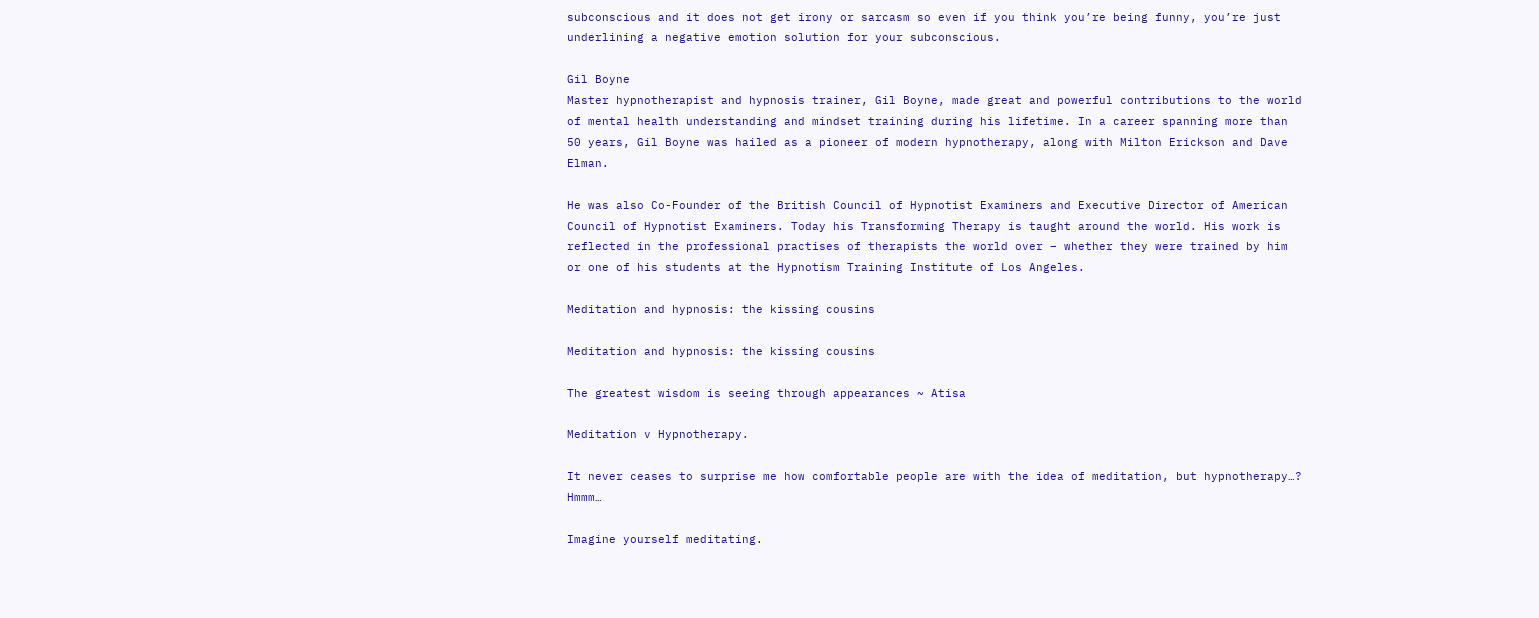subconscious and it does not get irony or sarcasm so even if you think you’re being funny, you’re just underlining a negative emotion solution for your subconscious.

Gil Boyne
Master hypnotherapist and hypnosis trainer, Gil Boyne, made great and powerful contributions to the world of mental health understanding and mindset training during his lifetime. In a career spanning more than 50 years, Gil Boyne was hailed as a pioneer of modern hypnotherapy, along with Milton Erickson and Dave Elman.

He was also Co-Founder of the British Council of Hypnotist Examiners and Executive Director of American Council of Hypnotist Examiners. Today his Transforming Therapy is taught around the world. His work is reflected in the professional practises of therapists the world over – whether they were trained by him or one of his students at the Hypnotism Training Institute of Los Angeles.

Meditation and hypnosis: the kissing cousins

Meditation and hypnosis: the kissing cousins

The greatest wisdom is seeing through appearances ~ Atisa

Meditation v Hypnotherapy.

It never ceases to surprise me how comfortable people are with the idea of meditation, but hypnotherapy…? Hmmm…

Imagine yourself meditating.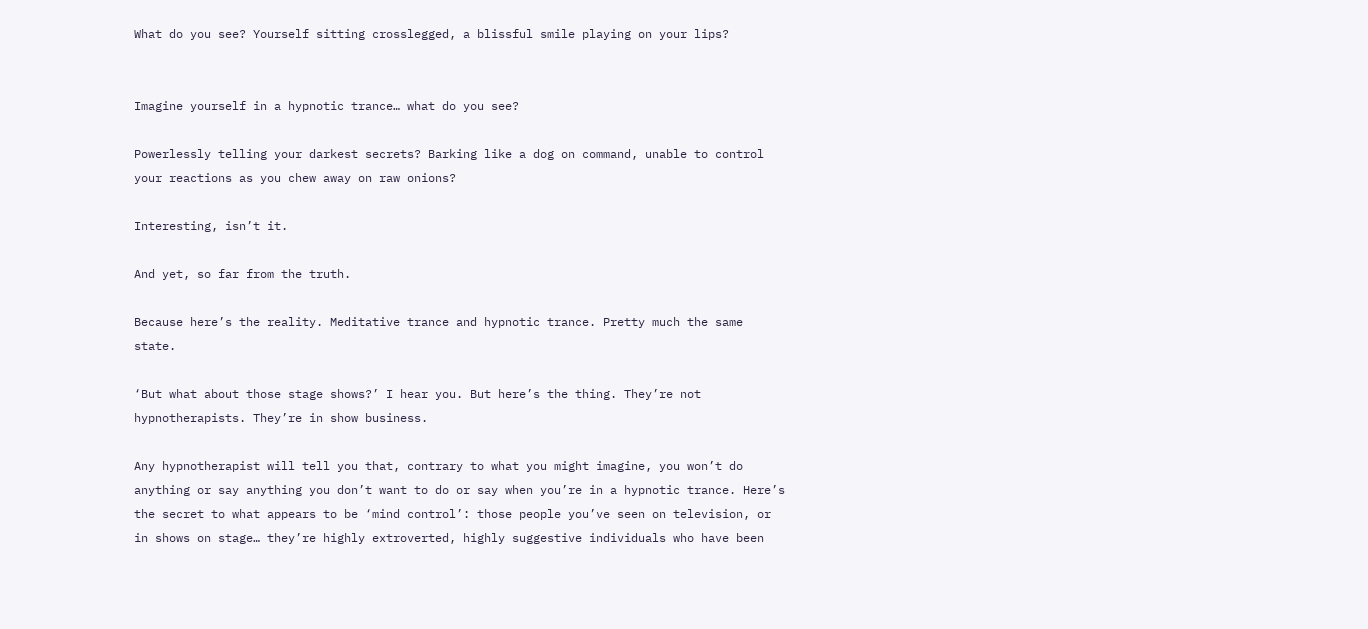What do you see? Yourself sitting crosslegged, a blissful smile playing on your lips?


Imagine yourself in a hypnotic trance… what do you see?

Powerlessly telling your darkest secrets? Barking like a dog on command, unable to control your reactions as you chew away on raw onions?

Interesting, isn’t it.

And yet, so far from the truth.

Because here’s the reality. Meditative trance and hypnotic trance. Pretty much the same state.

‘But what about those stage shows?’ I hear you. But here’s the thing. They’re not hypnotherapists. They’re in show business.

Any hypnotherapist will tell you that, contrary to what you might imagine, you won’t do anything or say anything you don’t want to do or say when you’re in a hypnotic trance. Here’s the secret to what appears to be ‘mind control’: those people you’ve seen on television, or in shows on stage… they’re highly extroverted, highly suggestive individuals who have been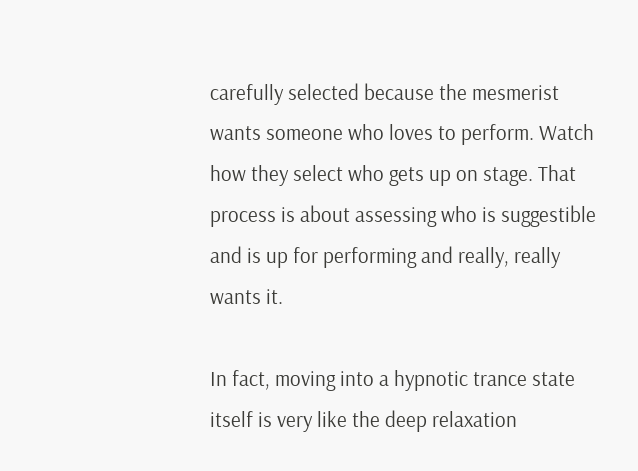carefully selected because the mesmerist wants someone who loves to perform. Watch how they select who gets up on stage. That process is about assessing who is suggestible and is up for performing and really, really wants it.

In fact, moving into a hypnotic trance state itself is very like the deep relaxation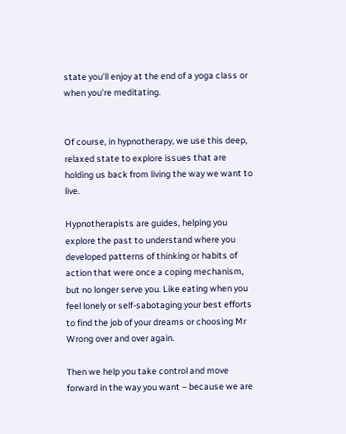state you’ll enjoy at the end of a yoga class or when you’re meditating.


Of course, in hypnotherapy, we use this deep, relaxed state to explore issues that are holding us back from living the way we want to live.

Hypnotherapists are guides, helping you explore the past to understand where you developed patterns of thinking or habits of action that were once a coping mechanism, but no longer serve you. Like eating when you feel lonely or self-sabotaging your best efforts to find the job of your dreams or choosing Mr Wrong over and over again.

Then we help you take control and move forward in the way you want – because we are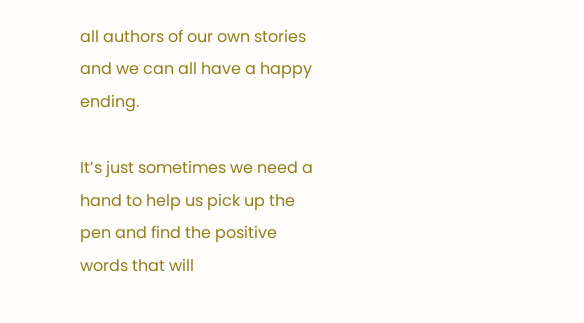all authors of our own stories and we can all have a happy ending.

It’s just sometimes we need a hand to help us pick up the pen and find the positive words that will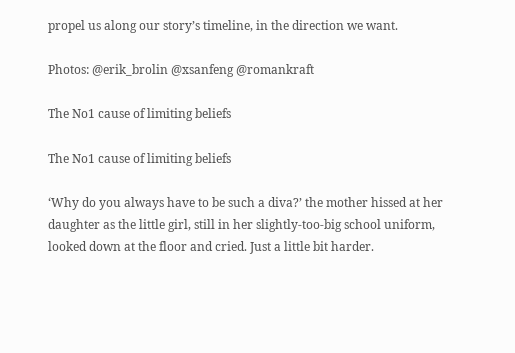propel us along our story’s timeline, in the direction we want.

Photos: @erik_brolin @xsanfeng @romankraft

The No1 cause of limiting beliefs

The No1 cause of limiting beliefs

‘Why do you always have to be such a diva?’ the mother hissed at her daughter as the little girl, still in her slightly-too-big school uniform, looked down at the floor and cried. Just a little bit harder.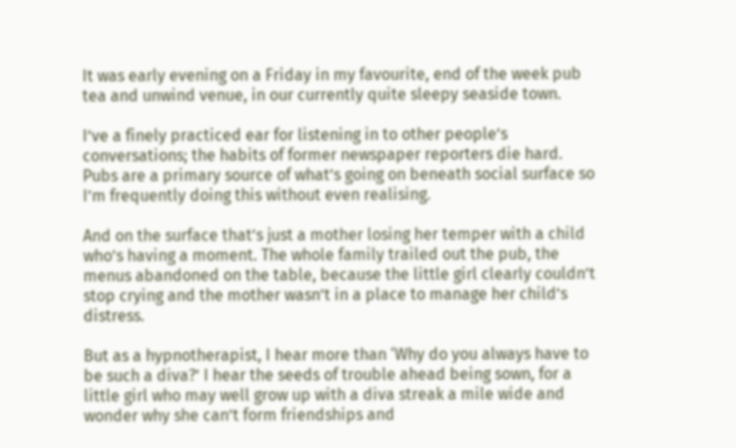It was early evening on a Friday in my favourite, end of the week pub tea and unwind venue, in our currently quite sleepy seaside town.

I’ve a finely practiced ear for listening in to other people’s conversations; the habits of former newspaper reporters die hard. Pubs are a primary source of what’s going on beneath social surface so I’m frequently doing this without even realising.

And on the surface that’s just a mother losing her temper with a child who’s having a moment. The whole family trailed out the pub, the menus abandoned on the table, because the little girl clearly couldn’t stop crying and the mother wasn’t in a place to manage her child’s distress.

But as a hypnotherapist, I hear more than ‘Why do you always have to be such a diva?’ I hear the seeds of trouble ahead being sown, for a little girl who may well grow up with a diva streak a mile wide and wonder why she can’t form friendships and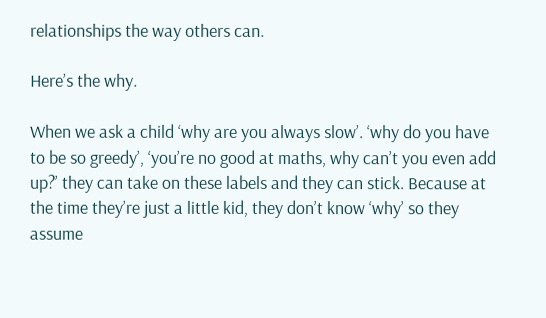relationships the way others can.

Here’s the why.

When we ask a child ‘why are you always slow’. ‘why do you have to be so greedy’, ‘you’re no good at maths, why can’t you even add up?’ they can take on these labels and they can stick. Because at the time they’re just a little kid, they don’t know ‘why’ so they assume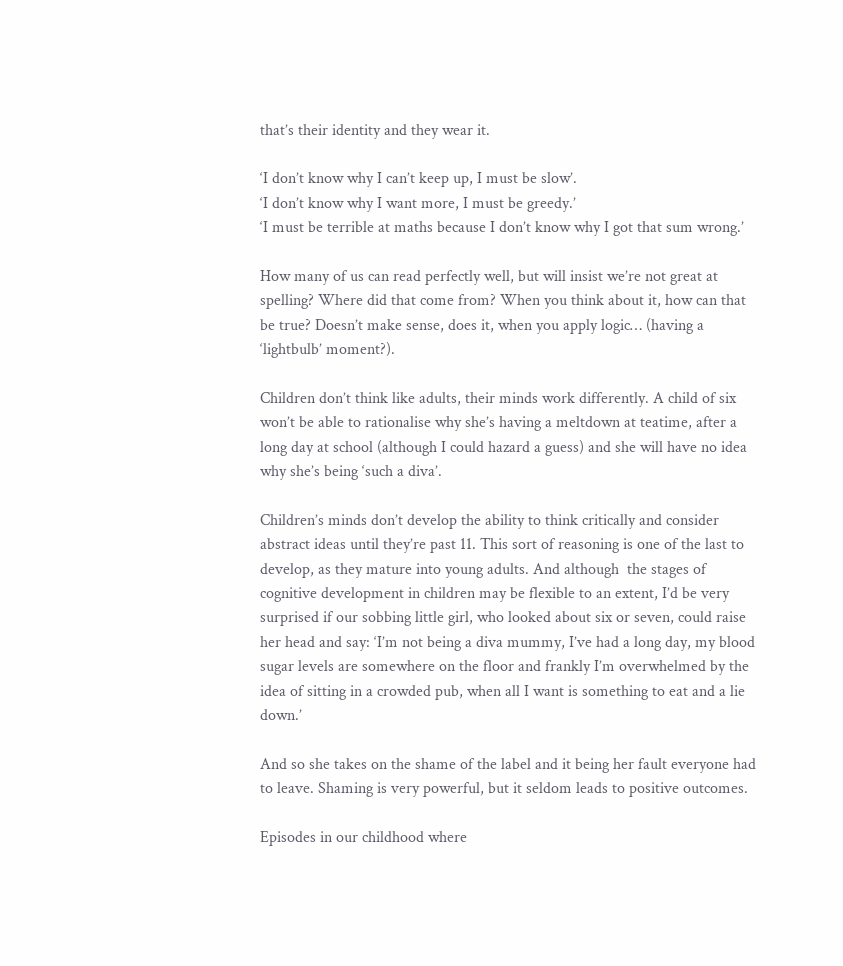that’s their identity and they wear it.

‘I don’t know why I can’t keep up, I must be slow’.
‘I don’t know why I want more, I must be greedy.’
‘I must be terrible at maths because I don’t know why I got that sum wrong.’

How many of us can read perfectly well, but will insist we’re not great at spelling? Where did that come from? When you think about it, how can that be true? Doesn’t make sense, does it, when you apply logic… (having a ‘lightbulb’ moment?).

Children don’t think like adults, their minds work differently. A child of six won’t be able to rationalise why she’s having a meltdown at teatime, after a long day at school (although I could hazard a guess) and she will have no idea why she’s being ‘such a diva’.

Children’s minds don’t develop the ability to think critically and consider abstract ideas until they’re past 11. This sort of reasoning is one of the last to develop, as they mature into young adults. And although  the stages of cognitive development in children may be flexible to an extent, I’d be very surprised if our sobbing little girl, who looked about six or seven, could raise her head and say: ‘I’m not being a diva mummy, I’ve had a long day, my blood sugar levels are somewhere on the floor and frankly I’m overwhelmed by the idea of sitting in a crowded pub, when all I want is something to eat and a lie down.’

And so she takes on the shame of the label and it being her fault everyone had to leave. Shaming is very powerful, but it seldom leads to positive outcomes.

Episodes in our childhood where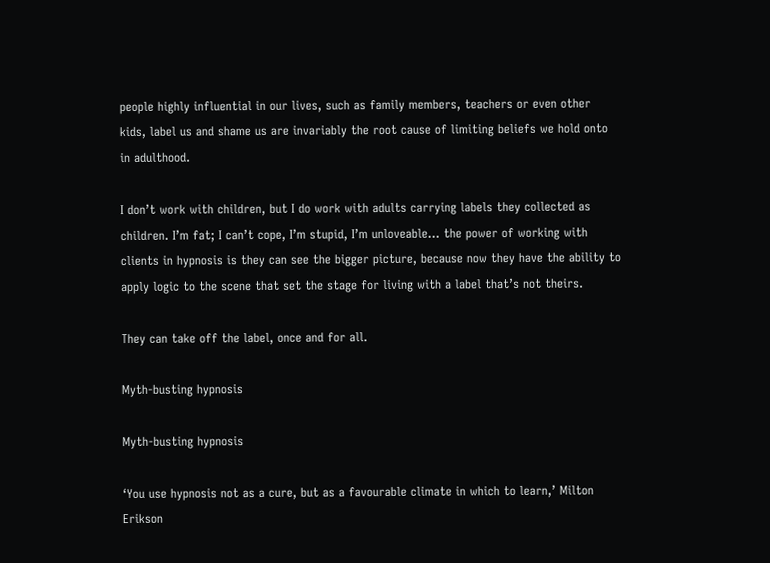people highly influential in our lives, such as family members, teachers or even other kids, label us and shame us are invariably the root cause of limiting beliefs we hold onto in adulthood.

I don’t work with children, but I do work with adults carrying labels they collected as children. I’m fat; I can’t cope, I’m stupid, I’m unloveable… the power of working with clients in hypnosis is they can see the bigger picture, because now they have the ability to apply logic to the scene that set the stage for living with a label that’s not theirs.

They can take off the label, once and for all.

Myth-busting hypnosis

Myth-busting hypnosis

‘You use hypnosis not as a cure, but as a favourable climate in which to learn,’ Milton Erikson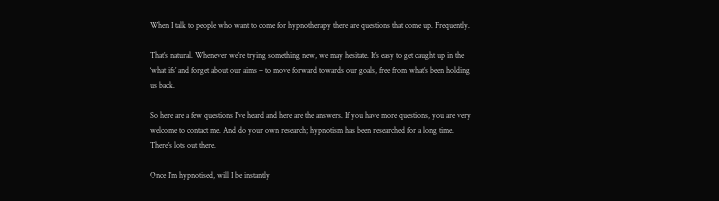When I talk to people who want to come for hypnotherapy there are questions that come up. Frequently.

That’s natural. Whenever we’re trying something new, we may hesitate. It’s easy to get caught up in the ‘what ifs’ and forget about our aims – to move forward towards our goals, free from what’s been holding us back.

So here are a few questions I’ve heard and here are the answers. If you have more questions, you are very welcome to contact me. And do your own research; hypnotism has been researched for a long time. There’s lots out there.

Once I’m hypnotised, will I be instantly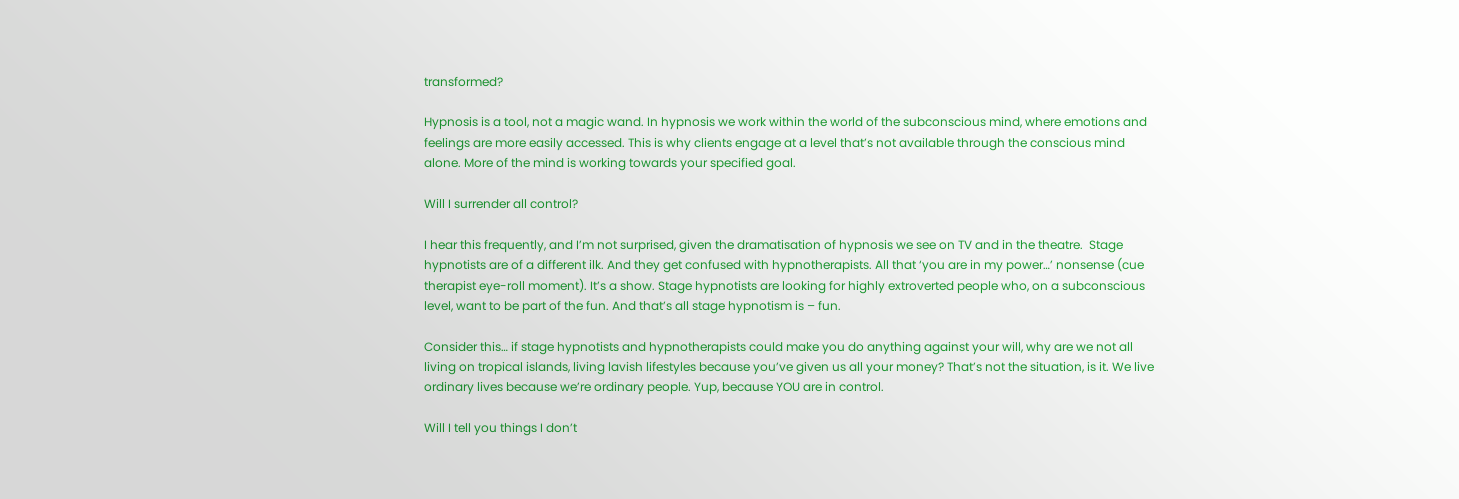transformed?

Hypnosis is a tool, not a magic wand. In hypnosis we work within the world of the subconscious mind, where emotions and feelings are more easily accessed. This is why clients engage at a level that’s not available through the conscious mind alone. More of the mind is working towards your specified goal.

Will I surrender all control?

I hear this frequently, and I’m not surprised, given the dramatisation of hypnosis we see on TV and in the theatre.  Stage hypnotists are of a different ilk. And they get confused with hypnotherapists. All that ‘you are in my power…’ nonsense (cue therapist eye-roll moment). It’s a show. Stage hypnotists are looking for highly extroverted people who, on a subconscious level, want to be part of the fun. And that’s all stage hypnotism is – fun.

Consider this… if stage hypnotists and hypnotherapists could make you do anything against your will, why are we not all living on tropical islands, living lavish lifestyles because you’ve given us all your money? That’s not the situation, is it. We live ordinary lives because we’re ordinary people. Yup, because YOU are in control.

Will I tell you things I don’t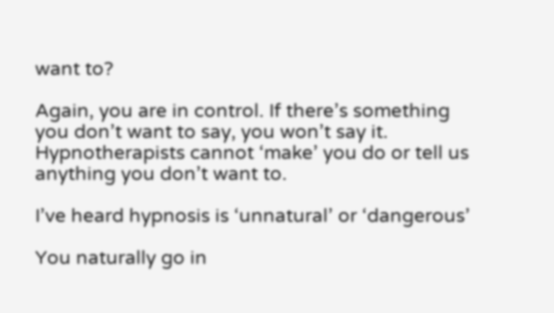want to?

Again, you are in control. If there’s something you don’t want to say, you won’t say it. Hypnotherapists cannot ‘make’ you do or tell us anything you don’t want to.

I’ve heard hypnosis is ‘unnatural’ or ‘dangerous’

You naturally go in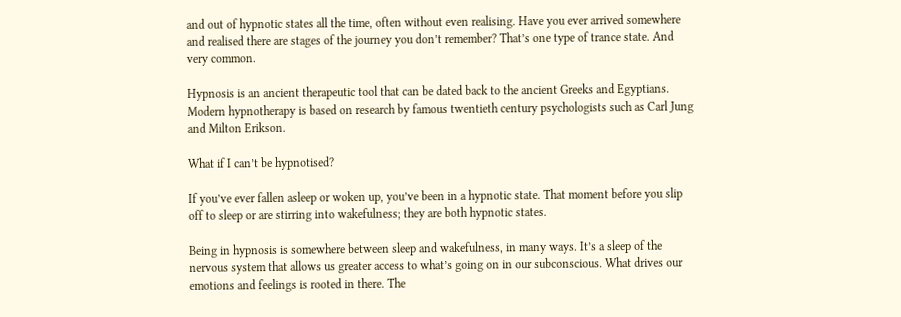and out of hypnotic states all the time, often without even realising. Have you ever arrived somewhere and realised there are stages of the journey you don’t remember? That’s one type of trance state. And very common.

Hypnosis is an ancient therapeutic tool that can be dated back to the ancient Greeks and Egyptians. Modern hypnotherapy is based on research by famous twentieth century psychologists such as Carl Jung and Milton Erikson.

What if I can’t be hypnotised?

If you’ve ever fallen asleep or woken up, you’ve been in a hypnotic state. That moment before you slip off to sleep or are stirring into wakefulness; they are both hypnotic states.

Being in hypnosis is somewhere between sleep and wakefulness, in many ways. It’s a sleep of the nervous system that allows us greater access to what’s going on in our subconscious. What drives our emotions and feelings is rooted in there. The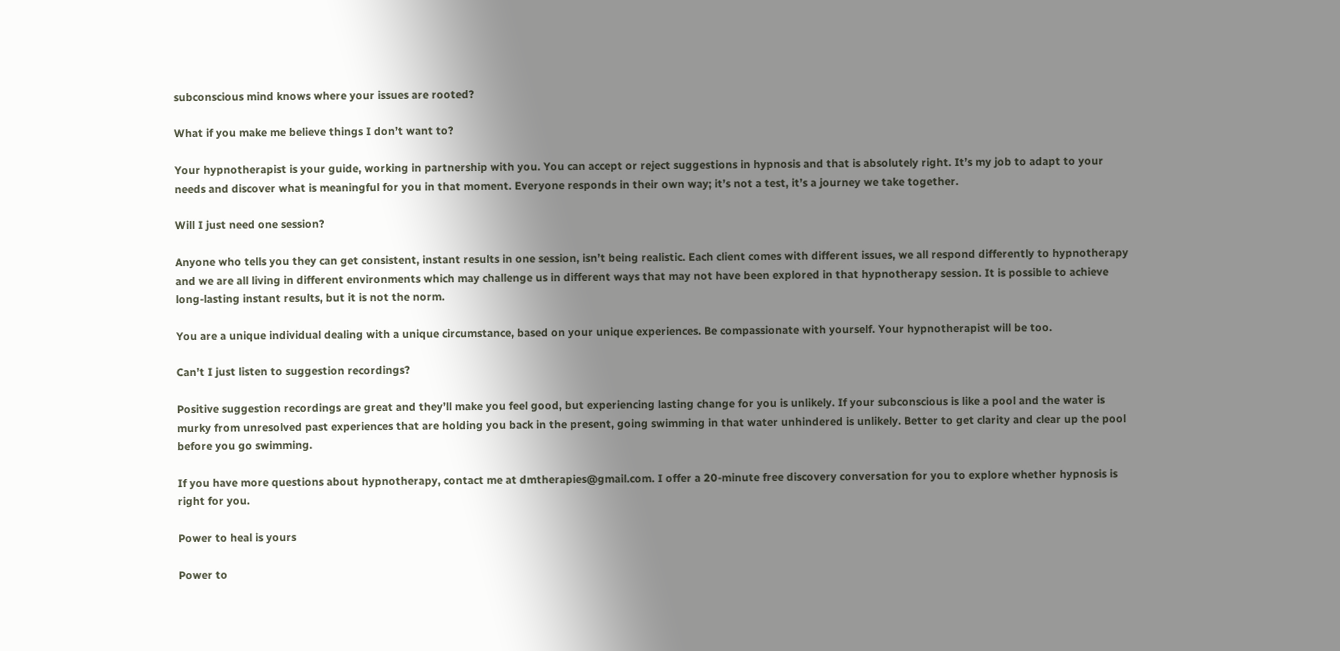subconscious mind knows where your issues are rooted?

What if you make me believe things I don’t want to?

Your hypnotherapist is your guide, working in partnership with you. You can accept or reject suggestions in hypnosis and that is absolutely right. It’s my job to adapt to your needs and discover what is meaningful for you in that moment. Everyone responds in their own way; it’s not a test, it’s a journey we take together.

Will I just need one session?

Anyone who tells you they can get consistent, instant results in one session, isn’t being realistic. Each client comes with different issues, we all respond differently to hypnotherapy and we are all living in different environments which may challenge us in different ways that may not have been explored in that hypnotherapy session. It is possible to achieve long-lasting instant results, but it is not the norm.

You are a unique individual dealing with a unique circumstance, based on your unique experiences. Be compassionate with yourself. Your hypnotherapist will be too.

Can’t I just listen to suggestion recordings?

Positive suggestion recordings are great and they’ll make you feel good, but experiencing lasting change for you is unlikely. If your subconscious is like a pool and the water is murky from unresolved past experiences that are holding you back in the present, going swimming in that water unhindered is unlikely. Better to get clarity and clear up the pool before you go swimming.

If you have more questions about hypnotherapy, contact me at dmtherapies@gmail.com. I offer a 20-minute free discovery conversation for you to explore whether hypnosis is right for you.

Power to heal is yours

Power to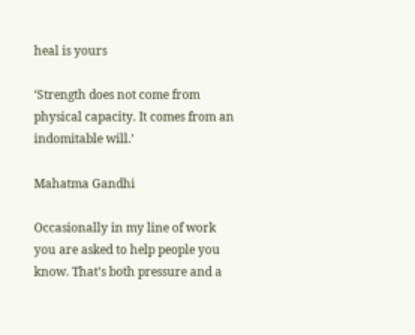heal is yours

‘Strength does not come from physical capacity. It comes from an indomitable will.’

Mahatma Gandhi

Occasionally in my line of work you are asked to help people you know. That’s both pressure and a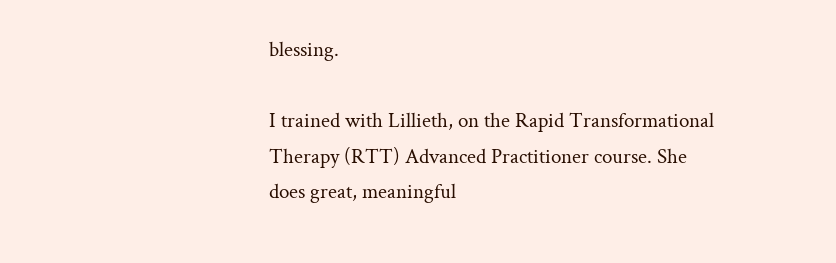blessing.

I trained with Lillieth, on the Rapid Transformational Therapy (RTT) Advanced Practitioner course. She does great, meaningful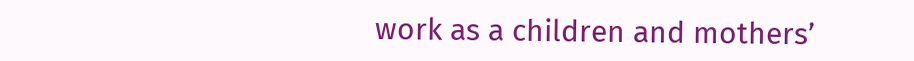work as a children and mothers’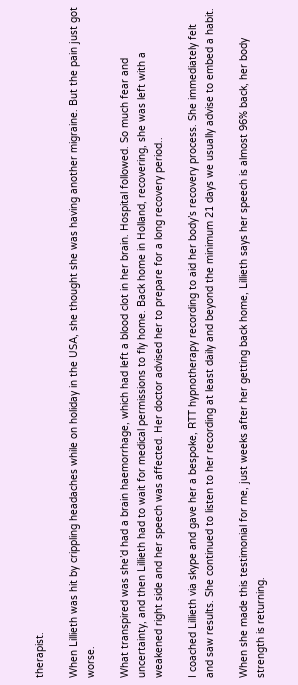therapist.

When Lillieth was hit by crippling headaches while on holiday in the USA, she thought she was having another migraine. But the pain just got worse.

What transpired was she’d had a brain haemorrhage, which had left a blood clot in her brain. Hospital followed. So much fear and uncertainty, and then Lillieth had to wait for medical permissions to fly home. Back home in Holland, recovering, she was left with a weakened right side and her speech was affected. Her doctor advised her to prepare for a long recovery period..

I coached Lillieth via skype and gave her a bespoke, RTT hypnotherapy recording to aid her body’s recovery process. She immediately felt and saw results. She continued to listen to her recording at least daily and beyond the minimum 21 days we usually advise to embed a habit.

When she made this testimonial for me, just weeks after her getting back home, Lillieth says her speech is almost 96% back, her body strength is returning.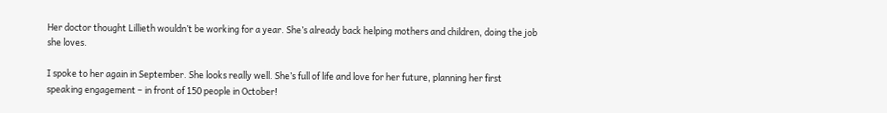Her doctor thought Lillieth wouldn’t be working for a year. She’s already back helping mothers and children, doing the job she loves.

I spoke to her again in September. She looks really well. She’s full of life and love for her future, planning her first speaking engagement – in front of 150 people in October!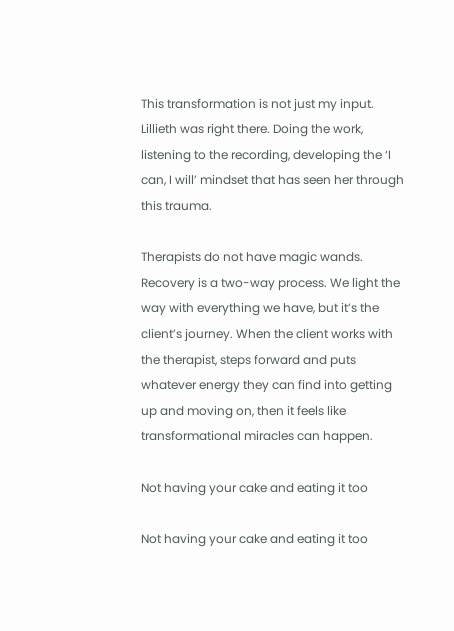This transformation is not just my input. Lillieth was right there. Doing the work, listening to the recording, developing the ‘I can, I will’ mindset that has seen her through this trauma.

Therapists do not have magic wands. Recovery is a two-way process. We light the way with everything we have, but it’s the client’s journey. When the client works with the therapist, steps forward and puts whatever energy they can find into getting up and moving on, then it feels like transformational miracles can happen.

Not having your cake and eating it too

Not having your cake and eating it too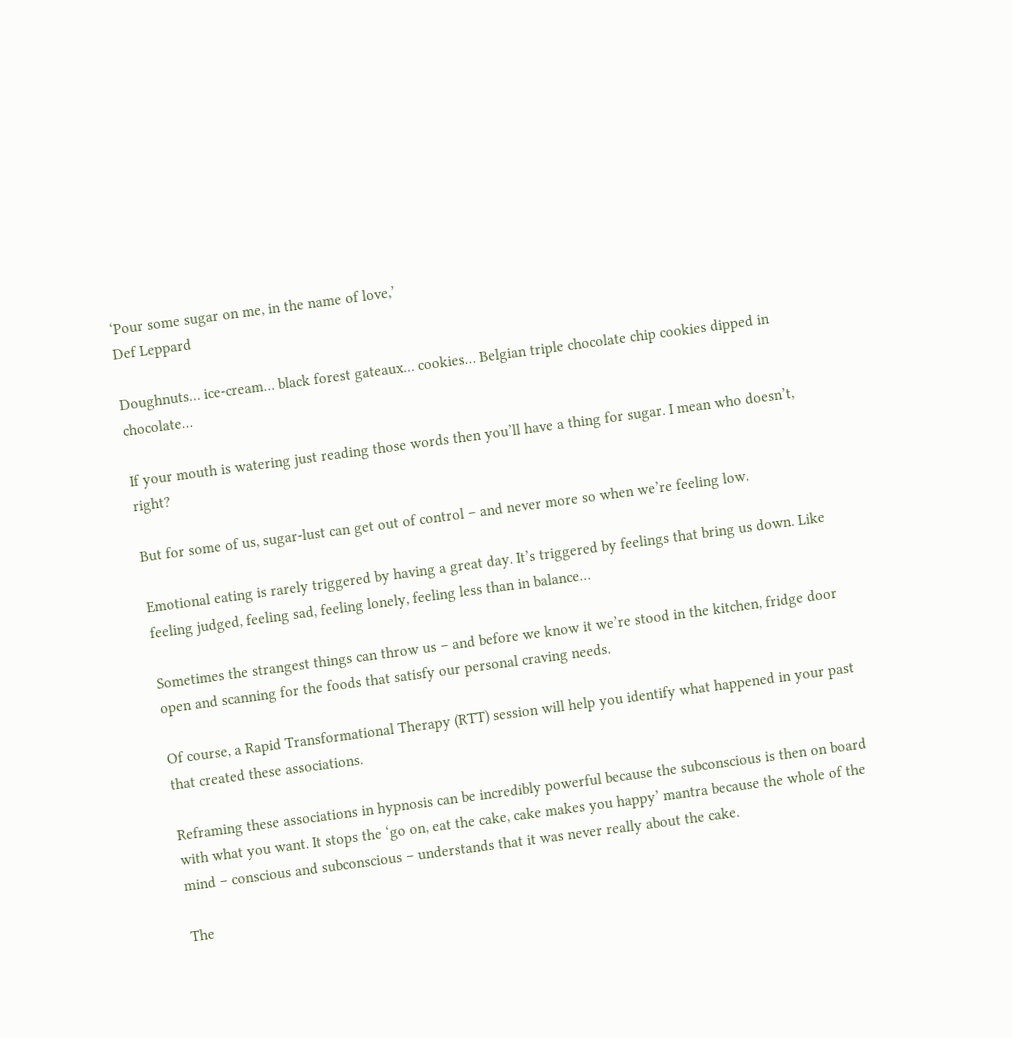‘Pour some sugar on me, in the name of love,’
Def Leppard

Doughnuts… ice-cream… black forest gateaux… cookies… Belgian triple chocolate chip cookies dipped in chocolate…

If your mouth is watering just reading those words then you’ll have a thing for sugar. I mean who doesn’t, right?

But for some of us, sugar-lust can get out of control – and never more so when we’re feeling low.

Emotional eating is rarely triggered by having a great day. It’s triggered by feelings that bring us down. Like feeling judged, feeling sad, feeling lonely, feeling less than in balance…

Sometimes the strangest things can throw us – and before we know it we’re stood in the kitchen, fridge door open and scanning for the foods that satisfy our personal craving needs.

Of course, a Rapid Transformational Therapy (RTT) session will help you identify what happened in your past that created these associations.

Reframing these associations in hypnosis can be incredibly powerful because the subconscious is then on board with what you want. It stops the ‘go on, eat the cake, cake makes you happy’ mantra because the whole of the mind – conscious and subconscious – understands that it was never really about the cake.

The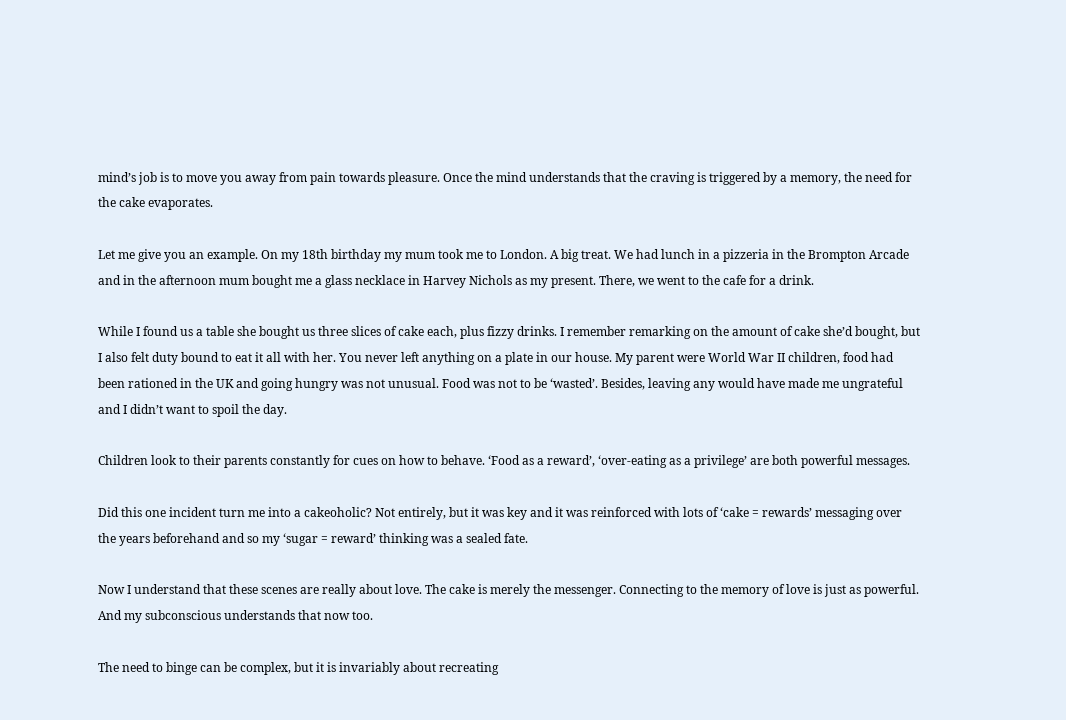mind’s job is to move you away from pain towards pleasure. Once the mind understands that the craving is triggered by a memory, the need for the cake evaporates.

Let me give you an example. On my 18th birthday my mum took me to London. A big treat. We had lunch in a pizzeria in the Brompton Arcade and in the afternoon mum bought me a glass necklace in Harvey Nichols as my present. There, we went to the cafe for a drink.

While I found us a table she bought us three slices of cake each, plus fizzy drinks. I remember remarking on the amount of cake she’d bought, but I also felt duty bound to eat it all with her. You never left anything on a plate in our house. My parent were World War II children, food had been rationed in the UK and going hungry was not unusual. Food was not to be ‘wasted’. Besides, leaving any would have made me ungrateful and I didn’t want to spoil the day.

Children look to their parents constantly for cues on how to behave. ‘Food as a reward’, ‘over-eating as a privilege’ are both powerful messages.

Did this one incident turn me into a cakeoholic? Not entirely, but it was key and it was reinforced with lots of ‘cake = rewards’ messaging over the years beforehand and so my ‘sugar = reward’ thinking was a sealed fate.

Now I understand that these scenes are really about love. The cake is merely the messenger. Connecting to the memory of love is just as powerful. And my subconscious understands that now too.

The need to binge can be complex, but it is invariably about recreating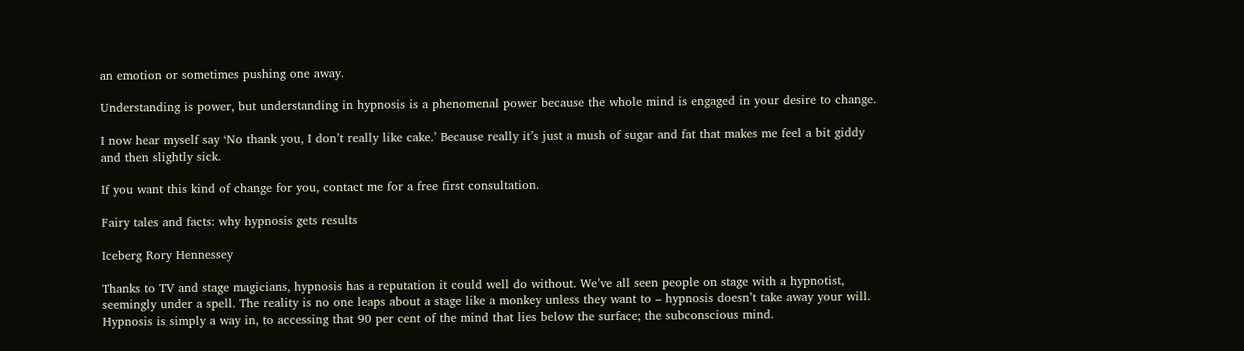an emotion or sometimes pushing one away.

Understanding is power, but understanding in hypnosis is a phenomenal power because the whole mind is engaged in your desire to change.

I now hear myself say ‘No thank you, I don’t really like cake.’ Because really it’s just a mush of sugar and fat that makes me feel a bit giddy and then slightly sick.

If you want this kind of change for you, contact me for a free first consultation.

Fairy tales and facts: why hypnosis gets results

Iceberg Rory Hennessey

Thanks to TV and stage magicians, hypnosis has a reputation it could well do without. We’ve all seen people on stage with a hypnotist, seemingly under a spell. The reality is no one leaps about a stage like a monkey unless they want to – hypnosis doesn’t take away your will. Hypnosis is simply a way in, to accessing that 90 per cent of the mind that lies below the surface; the subconscious mind.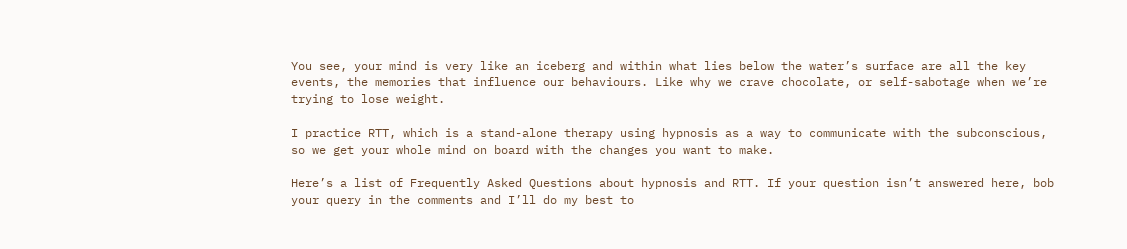You see, your mind is very like an iceberg and within what lies below the water’s surface are all the key events, the memories that influence our behaviours. Like why we crave chocolate, or self-sabotage when we’re trying to lose weight.

I practice RTT, which is a stand-alone therapy using hypnosis as a way to communicate with the subconscious, so we get your whole mind on board with the changes you want to make.

Here’s a list of Frequently Asked Questions about hypnosis and RTT. If your question isn’t answered here, bob your query in the comments and I’ll do my best to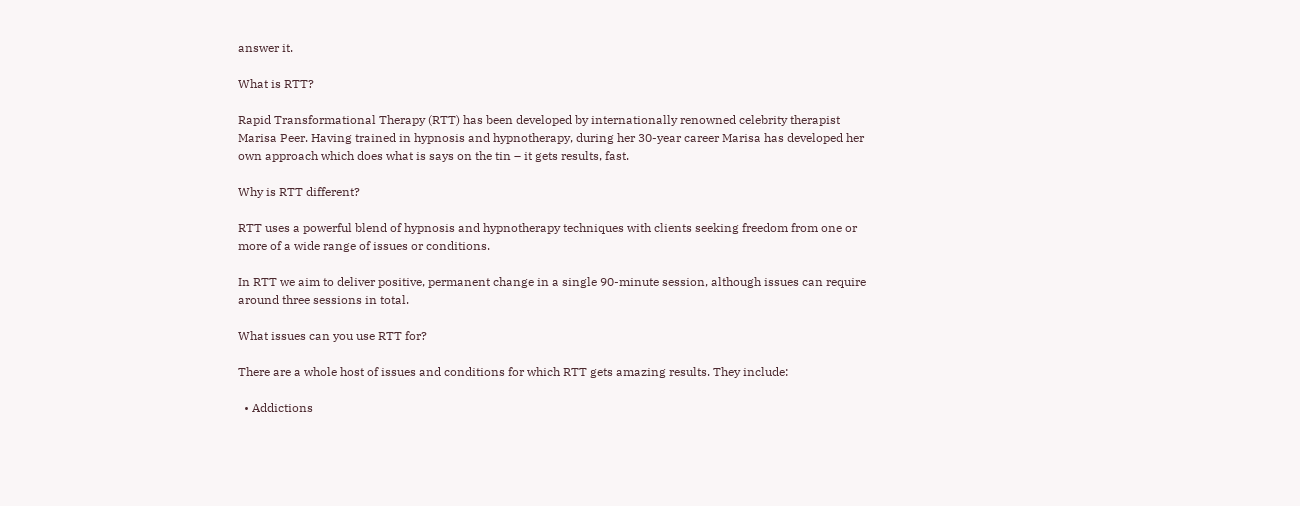answer it.

What is RTT?

Rapid Transformational Therapy (RTT) has been developed by internationally renowned celebrity therapist Marisa Peer. Having trained in hypnosis and hypnotherapy, during her 30-year career Marisa has developed her own approach which does what is says on the tin – it gets results, fast.

Why is RTT different?

RTT uses a powerful blend of hypnosis and hypnotherapy techniques with clients seeking freedom from one or more of a wide range of issues or conditions.

In RTT we aim to deliver positive, permanent change in a single 90-minute session, although issues can require around three sessions in total.

What issues can you use RTT for?

There are a whole host of issues and conditions for which RTT gets amazing results. They include:

  • Addictions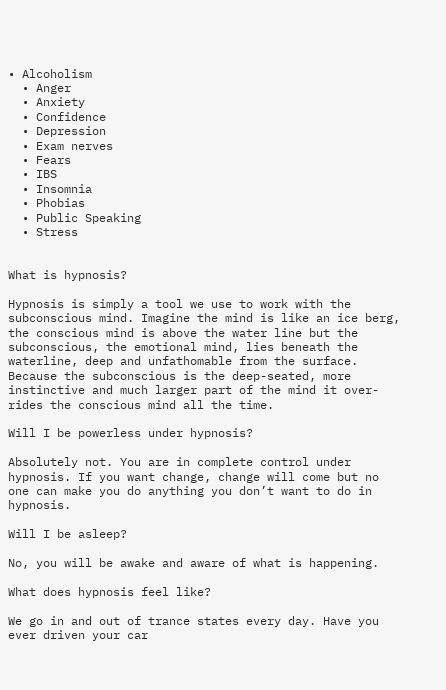• Alcoholism
  • Anger
  • Anxiety
  • Confidence
  • Depression
  • Exam nerves
  • Fears
  • IBS
  • Insomnia
  • Phobias
  • Public Speaking
  • Stress


What is hypnosis?

Hypnosis is simply a tool we use to work with the subconscious mind. Imagine the mind is like an ice berg, the conscious mind is above the water line but the subconscious, the emotional mind, lies beneath the waterline, deep and unfathomable from the surface. Because the subconscious is the deep-seated, more instinctive and much larger part of the mind it over-rides the conscious mind all the time.

Will I be powerless under hypnosis?

Absolutely not. You are in complete control under hypnosis. If you want change, change will come but no one can make you do anything you don’t want to do in hypnosis.

Will I be asleep?

No, you will be awake and aware of what is happening.

What does hypnosis feel like?

We go in and out of trance states every day. Have you ever driven your car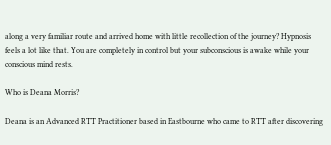along a very familiar route and arrived home with little recollection of the journey? Hypnosis feels a lot like that. You are completely in control but your subconscious is awake while your conscious mind rests.

Who is Deana Morris?

Deana is an Advanced RTT Practitioner based in Eastbourne who came to RTT after discovering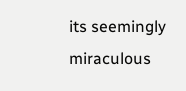its seemingly miraculous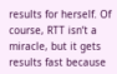results for herself. Of course, RTT isn’t a miracle, but it gets results fast because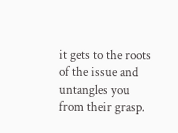it gets to the roots of the issue and untangles you from their grasp.